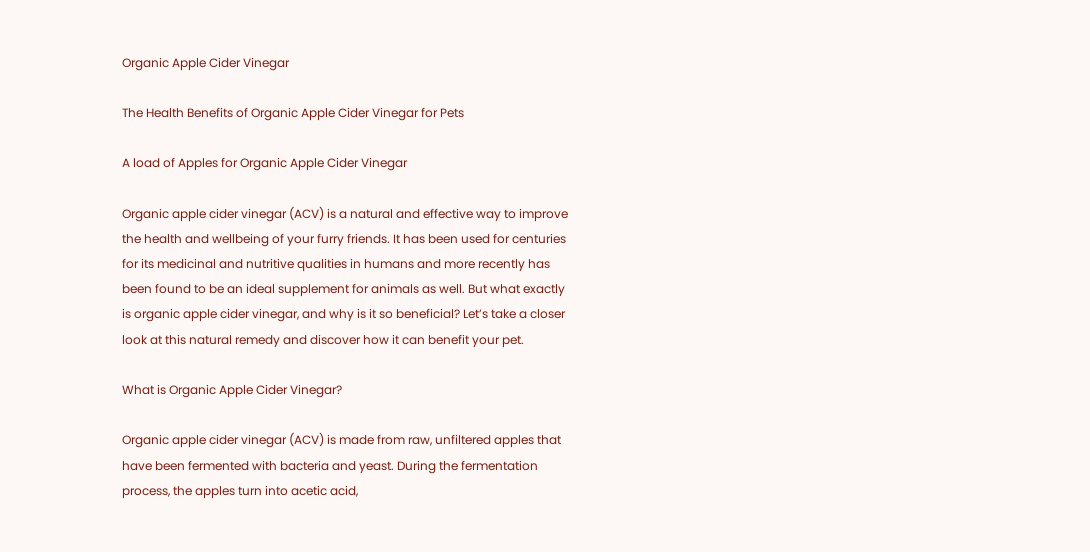Organic Apple Cider Vinegar

The Health Benefits of Organic Apple Cider Vinegar for Pets

A load of Apples for Organic Apple Cider Vinegar

Organic apple cider vinegar (ACV) is a natural and effective way to improve the health and wellbeing of your furry friends. It has been used for centuries for its medicinal and nutritive qualities in humans and more recently has been found to be an ideal supplement for animals as well. But what exactly is organic apple cider vinegar, and why is it so beneficial? Let’s take a closer look at this natural remedy and discover how it can benefit your pet.

What is Organic Apple Cider Vinegar?

Organic apple cider vinegar (ACV) is made from raw, unfiltered apples that have been fermented with bacteria and yeast. During the fermentation process, the apples turn into acetic acid,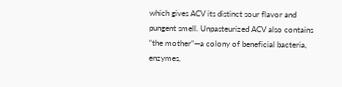which gives ACV its distinct sour flavor and pungent smell. Unpasteurized ACV also contains “the mother”—a colony of beneficial bacteria, enzymes,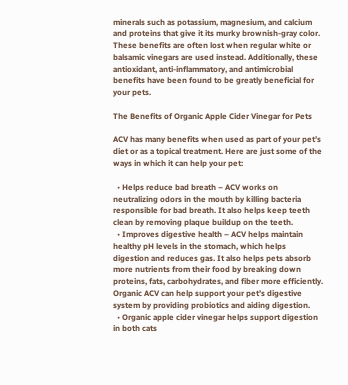minerals such as potassium, magnesium, and calcium and proteins that give it its murky brownish-gray color. These benefits are often lost when regular white or balsamic vinegars are used instead. Additionally, these antioxidant, anti-inflammatory, and antimicrobial benefits have been found to be greatly beneficial for your pets.

The Benefits of Organic Apple Cider Vinegar for Pets

ACV has many benefits when used as part of your pet’s diet or as a topical treatment. Here are just some of the ways in which it can help your pet:

  • Helps reduce bad breath – ACV works on neutralizing odors in the mouth by killing bacteria responsible for bad breath. It also helps keep teeth clean by removing plaque buildup on the teeth.
  • Improves digestive health – ACV helps maintain healthy pH levels in the stomach, which helps digestion and reduces gas. It also helps pets absorb more nutrients from their food by breaking down proteins, fats, carbohydrates, and fiber more efficiently. Organic ACV can help support your pet’s digestive system by providing probiotics and aiding digestion.
  • Organic apple cider vinegar helps support digestion in both cats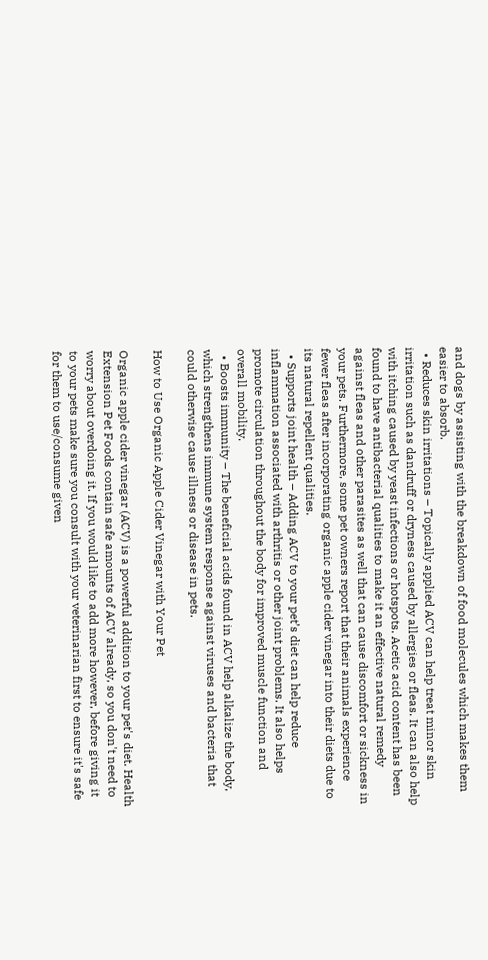and dogs by assisting with the breakdown of food molecules which makes them easier to absorb.
  • Reduces skin irritations – Topically applied ACV can help treat minor skin irritation such as dandruff or dryness caused by allergies or fleas. It can also help with itching caused by yeast infections or hotspots. Acetic acid content has been found to have antibacterial qualities to make it an effective natural remedy against fleas and other parasites as well that can cause discomfort or sickness in your pets. Furthermore, some pet owners report that their animals experience fewer fleas after incorporating organic apple cider vinegar into their diets due to its natural repellent qualities.
  • Supports joint health – Adding ACV to your pet’s diet can help reduce inflammation associated with arthritis or other joint problems. It also helps promote circulation throughout the body for improved muscle function and overall mobility.
  • Boosts immunity – The beneficial acids found in ACV help alkalize the body, which strengthens immune system response against viruses and bacteria that could otherwise cause illness or disease in pets.

How to Use Organic Apple Cider Vinegar with Your Pet

Organic apple cider vinegar (ACV) is a powerful addition to your pet's diet. Health Extension Pet Foods contain safe amounts of ACV already, so you don't need to worry about overdoing it. If you would like to add more however, before giving it to your pets make sure you consult with your veterinarian first to ensure it's safe for them to use/consume given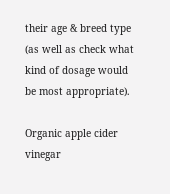their age & breed type (as well as check what kind of dosage would be most appropriate).

Organic apple cider vinegar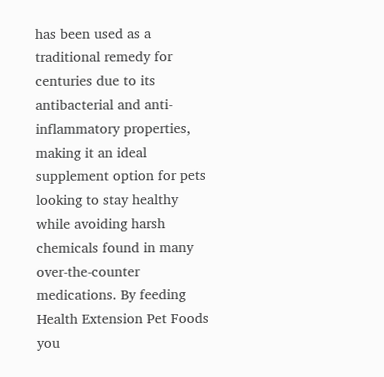has been used as a traditional remedy for centuries due to its antibacterial and anti-inflammatory properties, making it an ideal supplement option for pets looking to stay healthy while avoiding harsh chemicals found in many over-the-counter medications. By feeding Health Extension Pet Foods you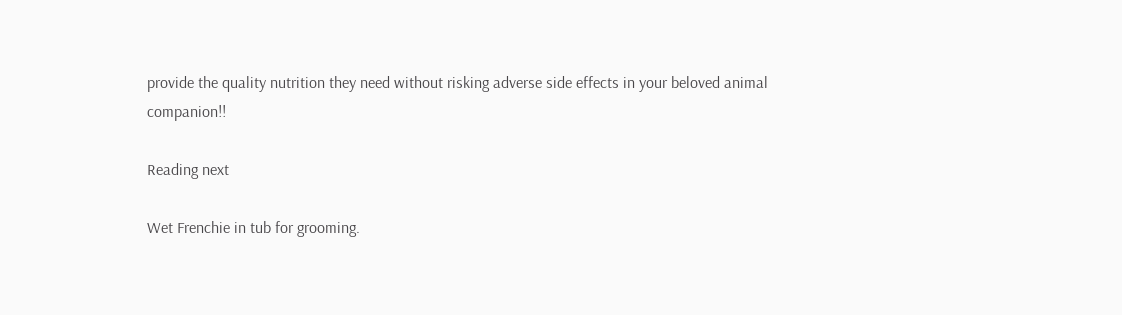provide the quality nutrition they need without risking adverse side effects in your beloved animal companion!!

Reading next

Wet Frenchie in tub for grooming.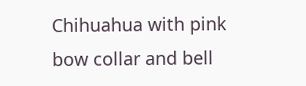Chihuahua with pink bow collar and bell